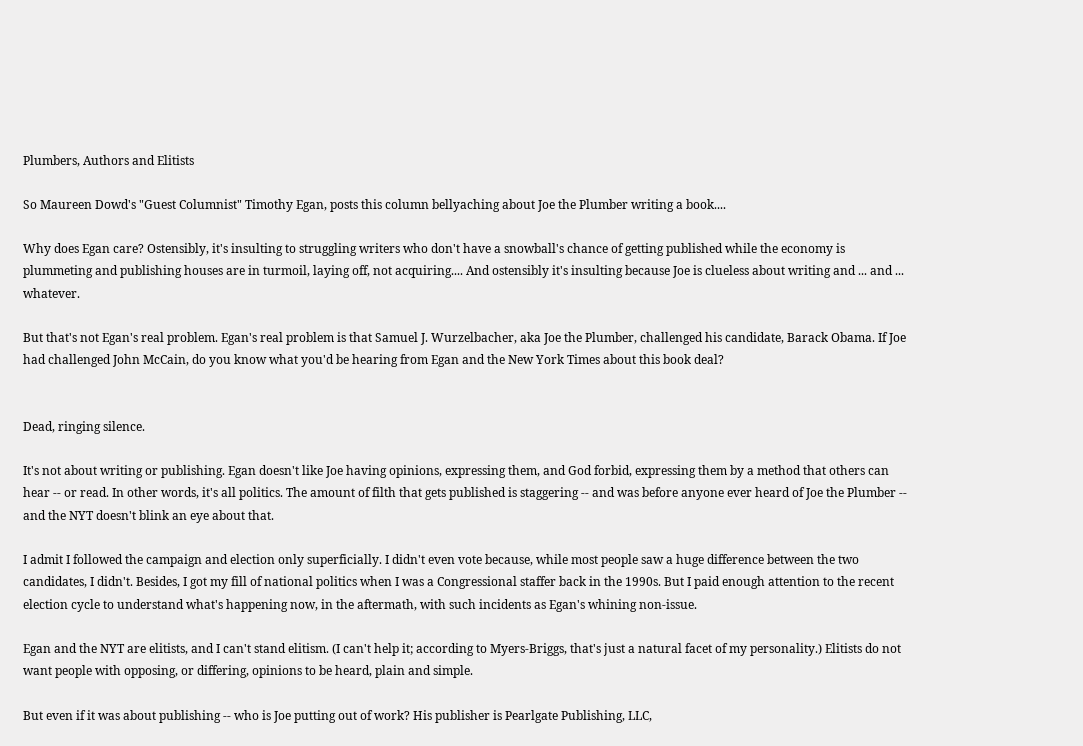Plumbers, Authors and Elitists

So Maureen Dowd's "Guest Columnist" Timothy Egan, posts this column bellyaching about Joe the Plumber writing a book....

Why does Egan care? Ostensibly, it's insulting to struggling writers who don't have a snowball's chance of getting published while the economy is plummeting and publishing houses are in turmoil, laying off, not acquiring.... And ostensibly it's insulting because Joe is clueless about writing and ... and ... whatever.

But that's not Egan's real problem. Egan's real problem is that Samuel J. Wurzelbacher, aka Joe the Plumber, challenged his candidate, Barack Obama. If Joe had challenged John McCain, do you know what you'd be hearing from Egan and the New York Times about this book deal?


Dead, ringing silence.

It's not about writing or publishing. Egan doesn't like Joe having opinions, expressing them, and God forbid, expressing them by a method that others can hear -- or read. In other words, it's all politics. The amount of filth that gets published is staggering -- and was before anyone ever heard of Joe the Plumber -- and the NYT doesn't blink an eye about that.

I admit I followed the campaign and election only superficially. I didn't even vote because, while most people saw a huge difference between the two candidates, I didn't. Besides, I got my fill of national politics when I was a Congressional staffer back in the 1990s. But I paid enough attention to the recent election cycle to understand what's happening now, in the aftermath, with such incidents as Egan's whining non-issue.

Egan and the NYT are elitists, and I can't stand elitism. (I can't help it; according to Myers-Briggs, that's just a natural facet of my personality.) Elitists do not want people with opposing, or differing, opinions to be heard, plain and simple.

But even if it was about publishing -- who is Joe putting out of work? His publisher is Pearlgate Publishing, LLC,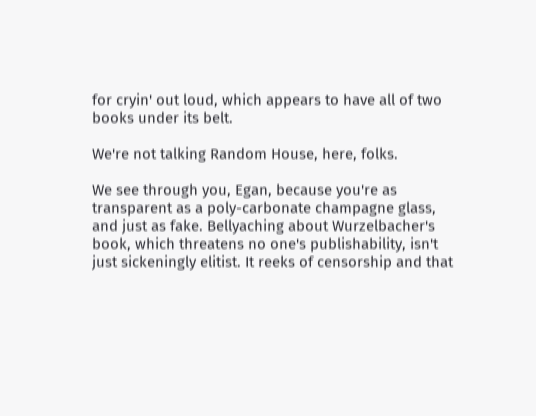for cryin' out loud, which appears to have all of two books under its belt.

We're not talking Random House, here, folks.

We see through you, Egan, because you're as transparent as a poly-carbonate champagne glass, and just as fake. Bellyaching about Wurzelbacher's book, which threatens no one's publishability, isn't just sickeningly elitist. It reeks of censorship and that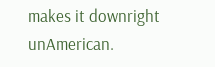makes it downright unAmerican.